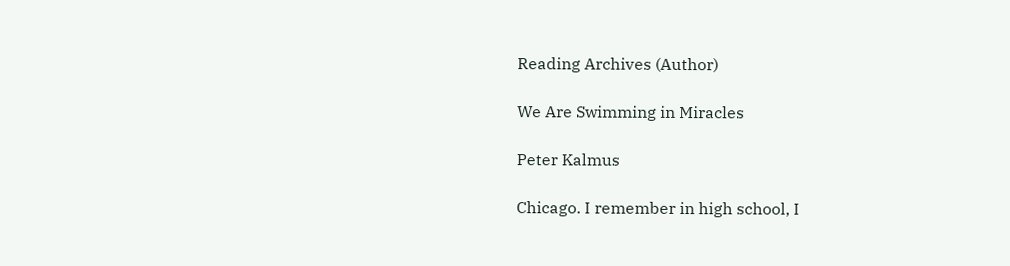Reading Archives (Author)

We Are Swimming in Miracles

Peter Kalmus

Chicago. I remember in high school, I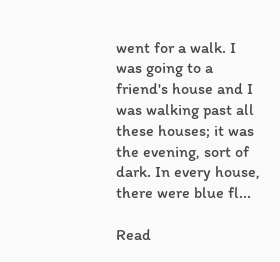went for a walk. I was going to a friend's house and I was walking past all these houses; it was the evening, sort of dark. In every house, there were blue fl...

Read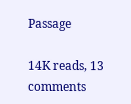Passage

14K reads, 13 comments